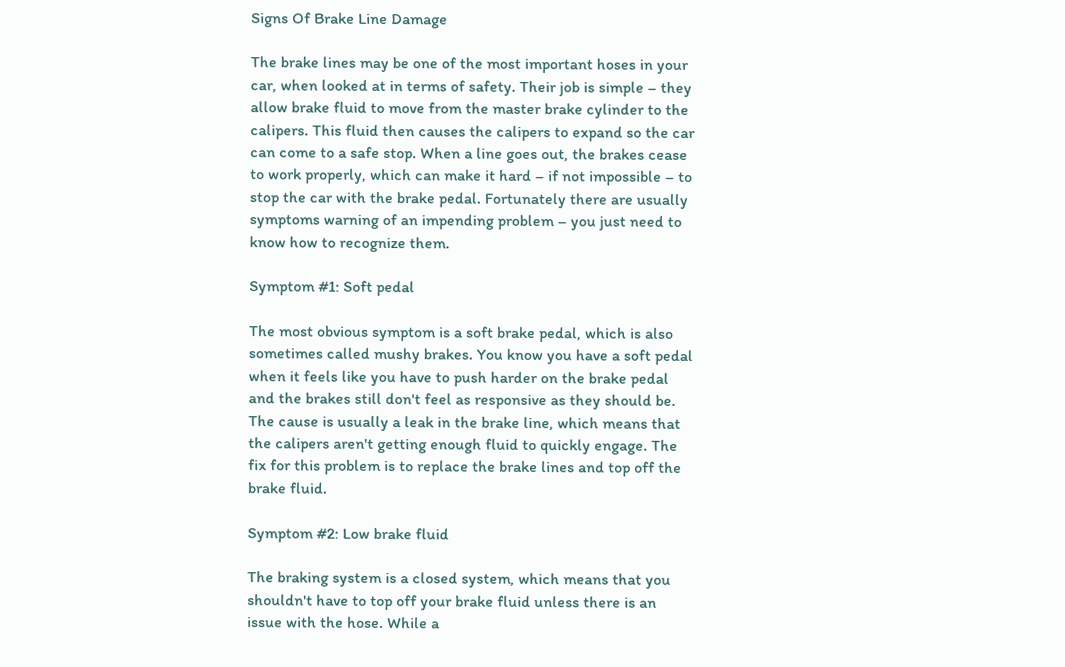Signs Of Brake Line Damage

The brake lines may be one of the most important hoses in your car, when looked at in terms of safety. Their job is simple – they allow brake fluid to move from the master brake cylinder to the calipers. This fluid then causes the calipers to expand so the car can come to a safe stop. When a line goes out, the brakes cease to work properly, which can make it hard – if not impossible – to stop the car with the brake pedal. Fortunately there are usually symptoms warning of an impending problem – you just need to know how to recognize them.

Symptom #1: Soft pedal

The most obvious symptom is a soft brake pedal, which is also sometimes called mushy brakes. You know you have a soft pedal when it feels like you have to push harder on the brake pedal and the brakes still don't feel as responsive as they should be. The cause is usually a leak in the brake line, which means that the calipers aren't getting enough fluid to quickly engage. The fix for this problem is to replace the brake lines and top off the brake fluid.

Symptom #2: Low brake fluid

The braking system is a closed system, which means that you shouldn't have to top off your brake fluid unless there is an issue with the hose. While a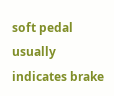soft pedal usually indicates brake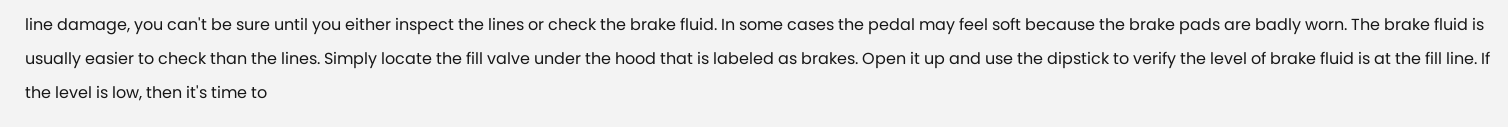line damage, you can't be sure until you either inspect the lines or check the brake fluid. In some cases the pedal may feel soft because the brake pads are badly worn. The brake fluid is usually easier to check than the lines. Simply locate the fill valve under the hood that is labeled as brakes. Open it up and use the dipstick to verify the level of brake fluid is at the fill line. If the level is low, then it's time to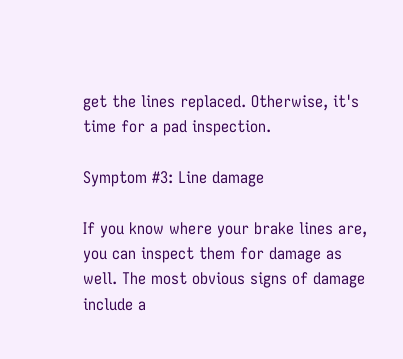get the lines replaced. Otherwise, it's time for a pad inspection.

Symptom #3: Line damage

If you know where your brake lines are, you can inspect them for damage as well. The most obvious signs of damage include a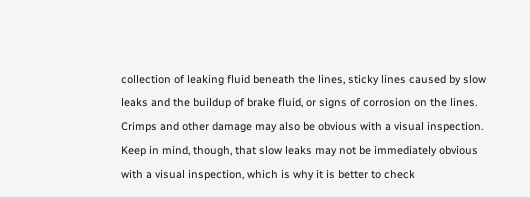collection of leaking fluid beneath the lines, sticky lines caused by slow leaks and the buildup of brake fluid, or signs of corrosion on the lines. Crimps and other damage may also be obvious with a visual inspection. Keep in mind, though, that slow leaks may not be immediately obvious with a visual inspection, which is why it is better to check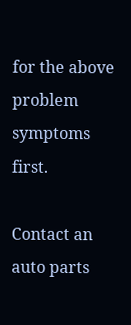for the above problem symptoms first.

Contact an auto parts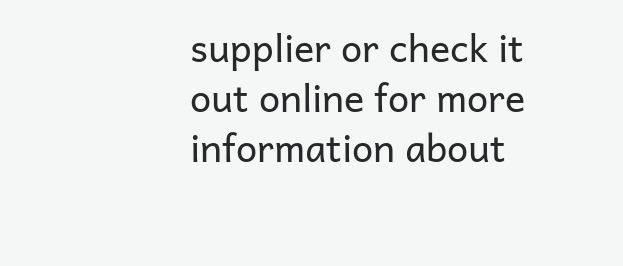supplier or check it out online for more information about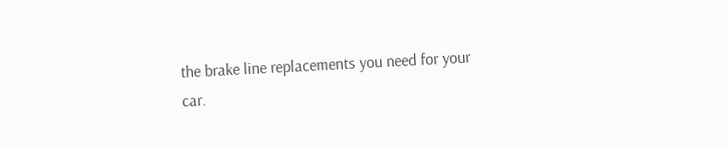the brake line replacements you need for your car.